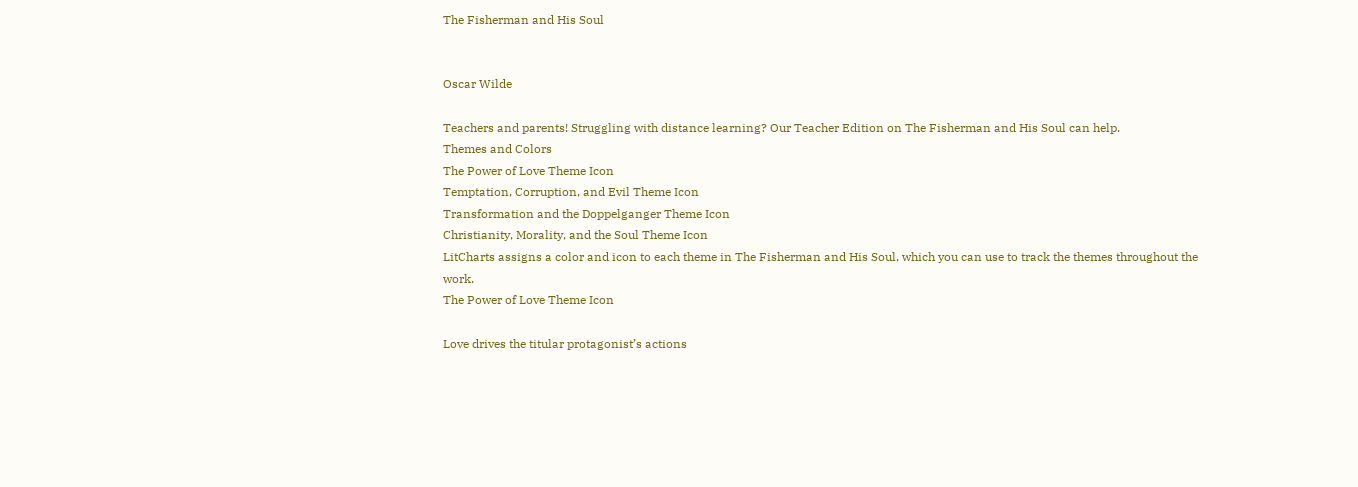The Fisherman and His Soul


Oscar Wilde

Teachers and parents! Struggling with distance learning? Our Teacher Edition on The Fisherman and His Soul can help.
Themes and Colors
The Power of Love Theme Icon
Temptation, Corruption, and Evil Theme Icon
Transformation and the Doppelganger Theme Icon
Christianity, Morality, and the Soul Theme Icon
LitCharts assigns a color and icon to each theme in The Fisherman and His Soul, which you can use to track the themes throughout the work.
The Power of Love Theme Icon

Love drives the titular protagonist’s actions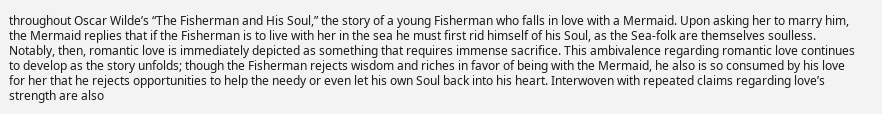throughout Oscar Wilde’s “The Fisherman and His Soul,” the story of a young Fisherman who falls in love with a Mermaid. Upon asking her to marry him, the Mermaid replies that if the Fisherman is to live with her in the sea he must first rid himself of his Soul, as the Sea-folk are themselves soulless. Notably, then, romantic love is immediately depicted as something that requires immense sacrifice. This ambivalence regarding romantic love continues to develop as the story unfolds; though the Fisherman rejects wisdom and riches in favor of being with the Mermaid, he also is so consumed by his love for her that he rejects opportunities to help the needy or even let his own Soul back into his heart. Interwoven with repeated claims regarding love’s strength are also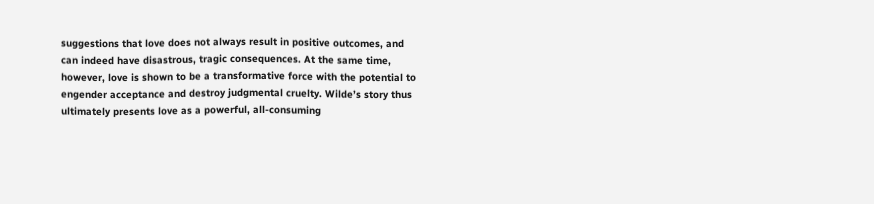suggestions that love does not always result in positive outcomes, and can indeed have disastrous, tragic consequences. At the same time, however, love is shown to be a transformative force with the potential to engender acceptance and destroy judgmental cruelty. Wilde’s story thus ultimately presents love as a powerful, all-consuming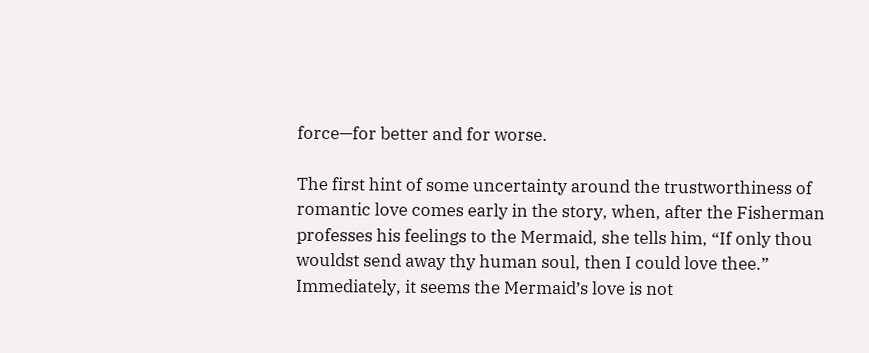force—for better and for worse.

The first hint of some uncertainty around the trustworthiness of romantic love comes early in the story, when, after the Fisherman professes his feelings to the Mermaid, she tells him, “If only thou wouldst send away thy human soul, then I could love thee.”  Immediately, it seems the Mermaid’s love is not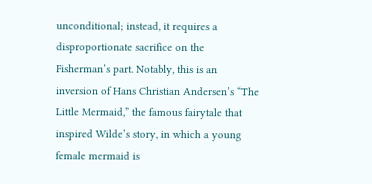unconditional; instead, it requires a disproportionate sacrifice on the Fisherman’s part. Notably, this is an inversion of Hans Christian Andersen’s “The Little Mermaid,” the famous fairytale that inspired Wilde’s story, in which a young female mermaid is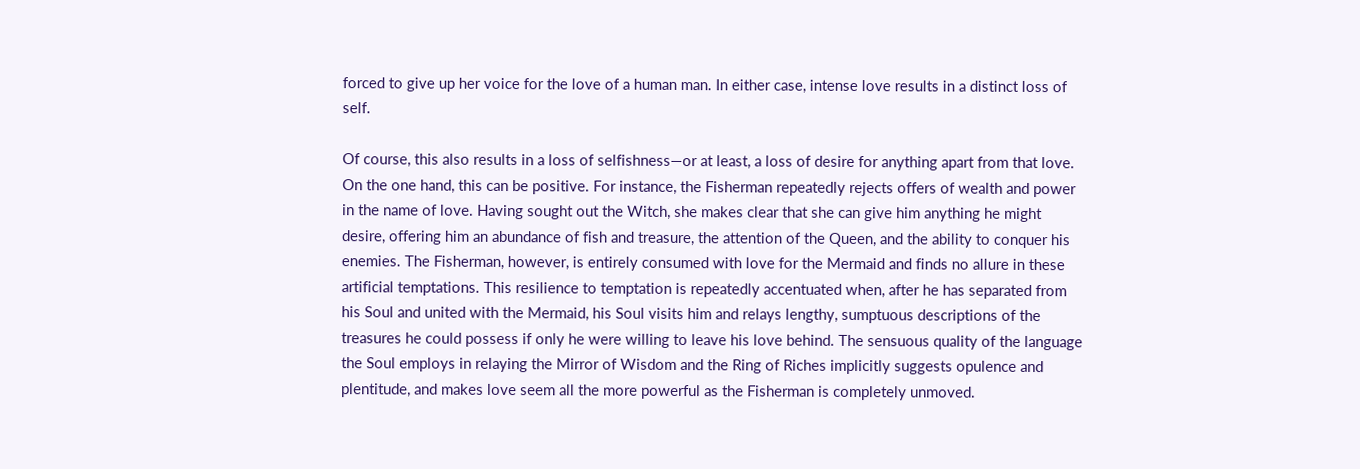forced to give up her voice for the love of a human man. In either case, intense love results in a distinct loss of self.

Of course, this also results in a loss of selfishness—or at least, a loss of desire for anything apart from that love. On the one hand, this can be positive. For instance, the Fisherman repeatedly rejects offers of wealth and power in the name of love. Having sought out the Witch, she makes clear that she can give him anything he might desire, offering him an abundance of fish and treasure, the attention of the Queen, and the ability to conquer his enemies. The Fisherman, however, is entirely consumed with love for the Mermaid and finds no allure in these artificial temptations. This resilience to temptation is repeatedly accentuated when, after he has separated from his Soul and united with the Mermaid, his Soul visits him and relays lengthy, sumptuous descriptions of the treasures he could possess if only he were willing to leave his love behind. The sensuous quality of the language the Soul employs in relaying the Mirror of Wisdom and the Ring of Riches implicitly suggests opulence and plentitude, and makes love seem all the more powerful as the Fisherman is completely unmoved.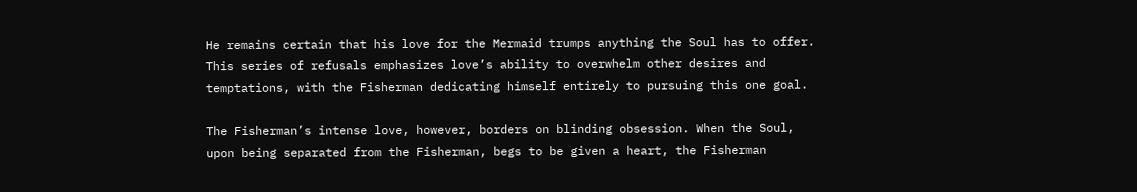He remains certain that his love for the Mermaid trumps anything the Soul has to offer. This series of refusals emphasizes love’s ability to overwhelm other desires and temptations, with the Fisherman dedicating himself entirely to pursuing this one goal.

The Fisherman’s intense love, however, borders on blinding obsession. When the Soul, upon being separated from the Fisherman, begs to be given a heart, the Fisherman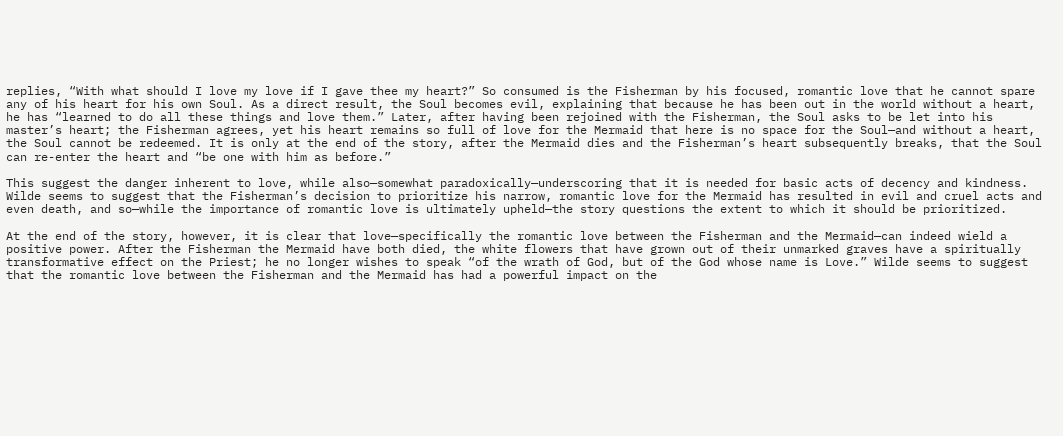replies, “With what should I love my love if I gave thee my heart?” So consumed is the Fisherman by his focused, romantic love that he cannot spare any of his heart for his own Soul. As a direct result, the Soul becomes evil, explaining that because he has been out in the world without a heart, he has “learned to do all these things and love them.” Later, after having been rejoined with the Fisherman, the Soul asks to be let into his master’s heart; the Fisherman agrees, yet his heart remains so full of love for the Mermaid that here is no space for the Soul—and without a heart, the Soul cannot be redeemed. It is only at the end of the story, after the Mermaid dies and the Fisherman’s heart subsequently breaks, that the Soul can re-enter the heart and “be one with him as before.”

This suggest the danger inherent to love, while also—somewhat paradoxically—underscoring that it is needed for basic acts of decency and kindness. Wilde seems to suggest that the Fisherman’s decision to prioritize his narrow, romantic love for the Mermaid has resulted in evil and cruel acts and even death, and so—while the importance of romantic love is ultimately upheld—the story questions the extent to which it should be prioritized.

At the end of the story, however, it is clear that love—specifically the romantic love between the Fisherman and the Mermaid—can indeed wield a positive power. After the Fisherman the Mermaid have both died, the white flowers that have grown out of their unmarked graves have a spiritually transformative effect on the Priest; he no longer wishes to speak “of the wrath of God, but of the God whose name is Love.” Wilde seems to suggest that the romantic love between the Fisherman and the Mermaid has had a powerful impact on the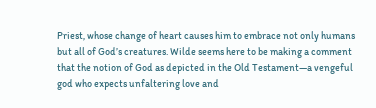Priest, whose change of heart causes him to embrace not only humans but all of God’s creatures. Wilde seems here to be making a comment that the notion of God as depicted in the Old Testament—a vengeful god who expects unfaltering love and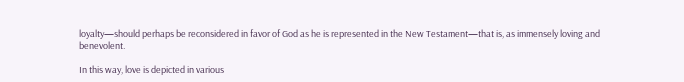loyalty—should perhaps be reconsidered in favor of God as he is represented in the New Testament—that is, as immensely loving and benevolent.

In this way, love is depicted in various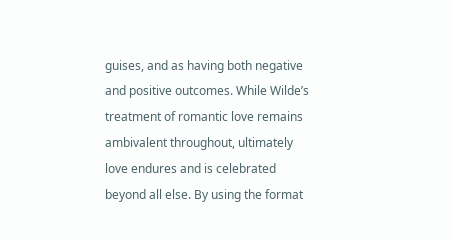guises, and as having both negative and positive outcomes. While Wilde’s treatment of romantic love remains ambivalent throughout, ultimately love endures and is celebrated beyond all else. By using the format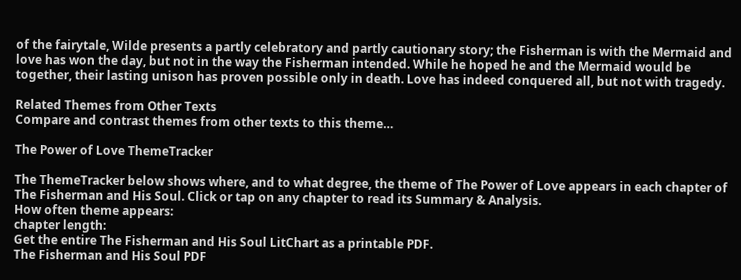of the fairytale, Wilde presents a partly celebratory and partly cautionary story; the Fisherman is with the Mermaid and love has won the day, but not in the way the Fisherman intended. While he hoped he and the Mermaid would be together, their lasting unison has proven possible only in death. Love has indeed conquered all, but not with tragedy.

Related Themes from Other Texts
Compare and contrast themes from other texts to this theme…

The Power of Love ThemeTracker

The ThemeTracker below shows where, and to what degree, the theme of The Power of Love appears in each chapter of The Fisherman and His Soul. Click or tap on any chapter to read its Summary & Analysis.
How often theme appears:
chapter length:
Get the entire The Fisherman and His Soul LitChart as a printable PDF.
The Fisherman and His Soul PDF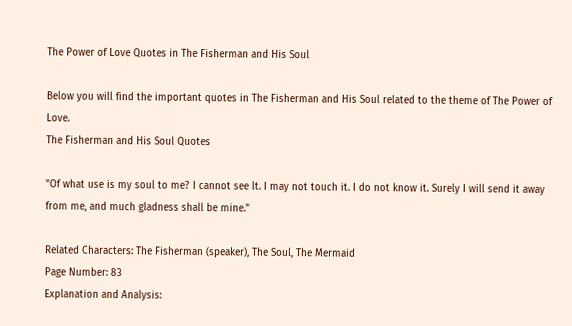The Power of Love Quotes in The Fisherman and His Soul

Below you will find the important quotes in The Fisherman and His Soul related to the theme of The Power of Love.
The Fisherman and His Soul Quotes

"Of what use is my soul to me? I cannot see lt. I may not touch it. I do not know it. Surely I will send it away from me, and much gladness shall be mine."

Related Characters: The Fisherman (speaker), The Soul, The Mermaid
Page Number: 83
Explanation and Analysis: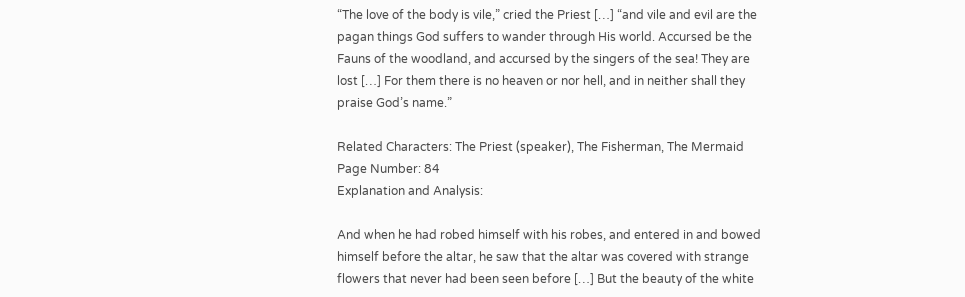“The love of the body is vile,” cried the Priest […] “and vile and evil are the pagan things God suffers to wander through His world. Accursed be the Fauns of the woodland, and accursed by the singers of the sea! They are lost […] For them there is no heaven or nor hell, and in neither shall they praise God’s name.”

Related Characters: The Priest (speaker), The Fisherman, The Mermaid
Page Number: 84
Explanation and Analysis:

And when he had robed himself with his robes, and entered in and bowed himself before the altar, he saw that the altar was covered with strange flowers that never had been seen before […] But the beauty of the white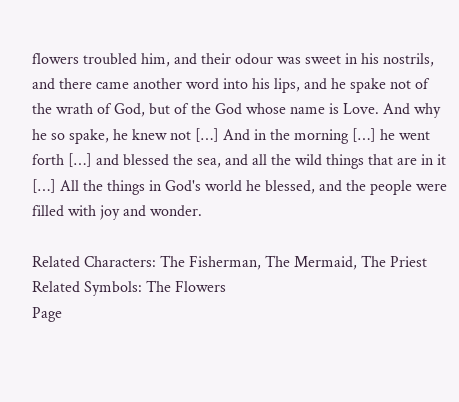flowers troubled him, and their odour was sweet in his nostrils, and there came another word into his lips, and he spake not of the wrath of God, but of the God whose name is Love. And why he so spake, he knew not […] And in the morning […] he went forth […] and blessed the sea, and all the wild things that are in it […] All the things in God's world he blessed, and the people were filled with joy and wonder.

Related Characters: The Fisherman, The Mermaid, The Priest
Related Symbols: The Flowers
Page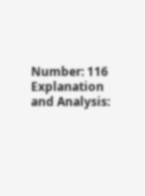Number: 116
Explanation and Analysis: